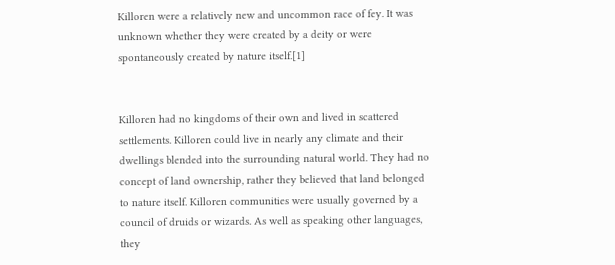Killoren were a relatively new and uncommon race of fey. It was unknown whether they were created by a deity or were spontaneously created by nature itself.[1]


Killoren had no kingdoms of their own and lived in scattered settlements. Killoren could live in nearly any climate and their dwellings blended into the surrounding natural world. They had no concept of land ownership, rather they believed that land belonged to nature itself. Killoren communities were usually governed by a council of druids or wizards. As well as speaking other languages, they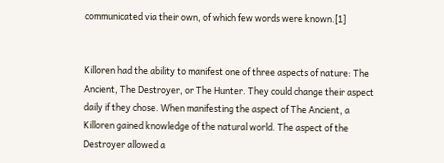communicated via their own, of which few words were known.[1]


Killoren had the ability to manifest one of three aspects of nature: The Ancient, The Destroyer, or The Hunter. They could change their aspect daily if they chose. When manifesting the aspect of The Ancient, a Killoren gained knowledge of the natural world. The aspect of the Destroyer allowed a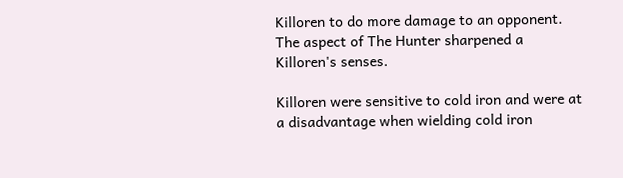Killoren to do more damage to an opponent. The aspect of The Hunter sharpened a Killoren's senses.

Killoren were sensitive to cold iron and were at a disadvantage when wielding cold iron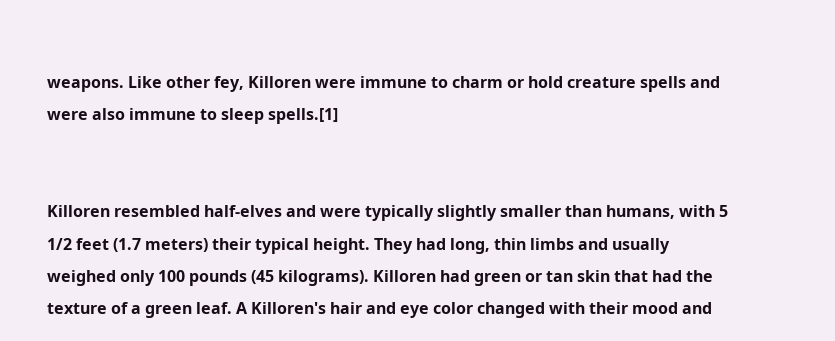weapons. Like other fey, Killoren were immune to charm or hold creature spells and were also immune to sleep spells.[1]


Killoren resembled half-elves and were typically slightly smaller than humans, with 5 1/2 feet (1.7 meters) their typical height. They had long, thin limbs and usually weighed only 100 pounds (45 kilograms). Killoren had green or tan skin that had the texture of a green leaf. A Killoren's hair and eye color changed with their mood and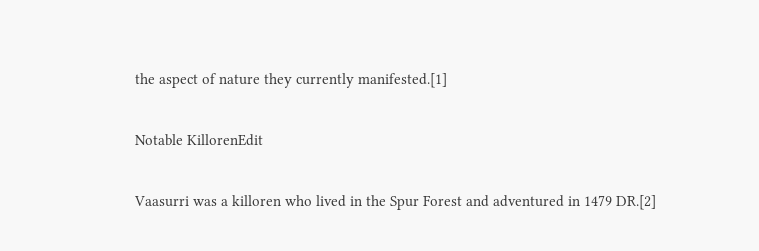the aspect of nature they currently manifested.[1]

Notable KillorenEdit

Vaasurri was a killoren who lived in the Spur Forest and adventured in 1479 DR.[2]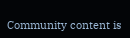Community content is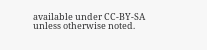available under CC-BY-SA unless otherwise noted.